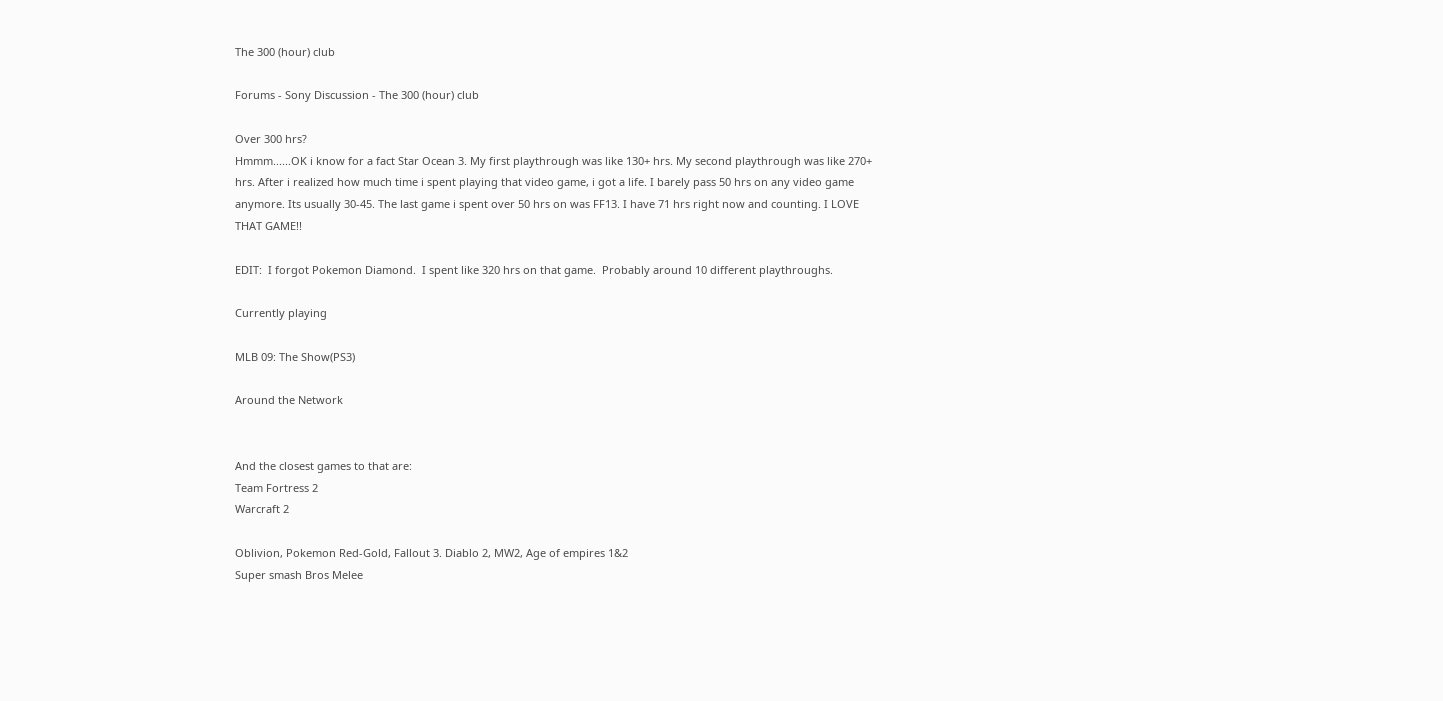The 300 (hour) club

Forums - Sony Discussion - The 300 (hour) club

Over 300 hrs?
Hmmm......OK i know for a fact Star Ocean 3. My first playthrough was like 130+ hrs. My second playthrough was like 270+ hrs. After i realized how much time i spent playing that video game, i got a life. I barely pass 50 hrs on any video game anymore. Its usually 30-45. The last game i spent over 50 hrs on was FF13. I have 71 hrs right now and counting. I LOVE THAT GAME!!

EDIT:  I forgot Pokemon Diamond.  I spent like 320 hrs on that game.  Probably around 10 different playthroughs.

Currently playing

MLB 09: The Show(PS3)

Around the Network


And the closest games to that are:
Team Fortress 2
Warcraft 2

Oblivion, Pokemon Red-Gold, Fallout 3. Diablo 2, MW2, Age of empires 1&2
Super smash Bros Melee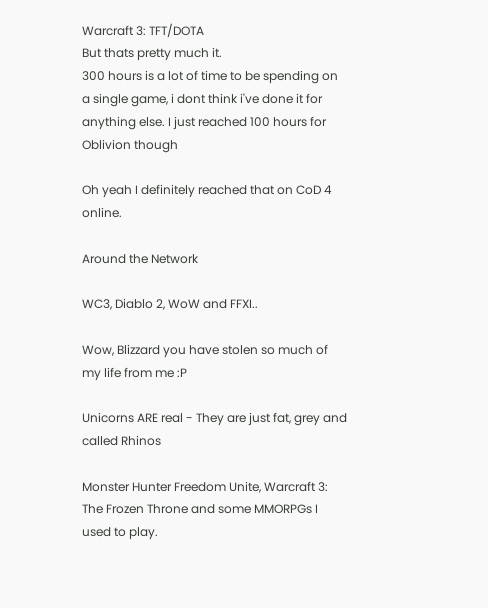Warcraft 3: TFT/DOTA
But thats pretty much it.
300 hours is a lot of time to be spending on a single game, i dont think i've done it for anything else. I just reached 100 hours for Oblivion though

Oh yeah I definitely reached that on CoD 4 online.

Around the Network

WC3, Diablo 2, WoW and FFXI..

Wow, Blizzard you have stolen so much of my life from me :P

Unicorns ARE real - They are just fat, grey and called Rhinos

Monster Hunter Freedom Unite, Warcraft 3: The Frozen Throne and some MMORPGs I used to play.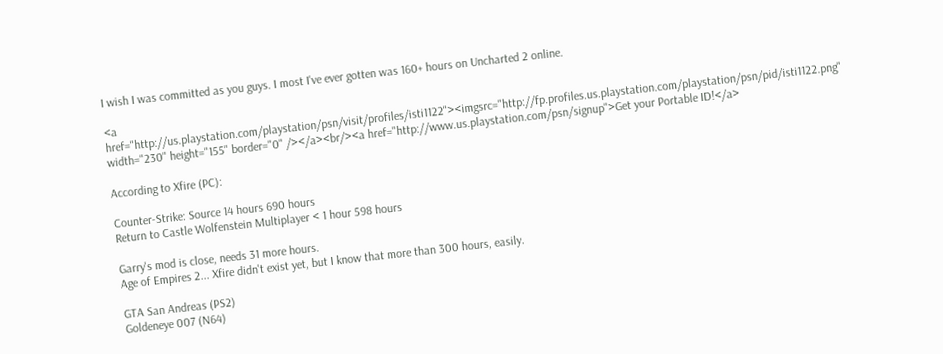I wish I was committed as you guys. I most I've ever gotten was 160+ hours on Uncharted 2 online.

<a href="http://us.playstation.com/playstation/psn/visit/profiles/isti1122"><imgsrc="http://fp.profiles.us.playstation.com/playstation/psn/pid/isti1122.png" width="230" height="155" border="0" /></a><br/><a href="http://www.us.playstation.com/psn/signup">Get your Portable ID!</a>

According to Xfire (PC):

Counter-Strike: Source 14 hours 690 hours
Return to Castle Wolfenstein Multiplayer < 1 hour 598 hours

Garry's mod is close, needs 31 more hours.
Age of Empires 2... Xfire didn't exist yet, but I know that more than 300 hours, easily.

GTA San Andreas (PS2)
Goldeneye 007 (N64)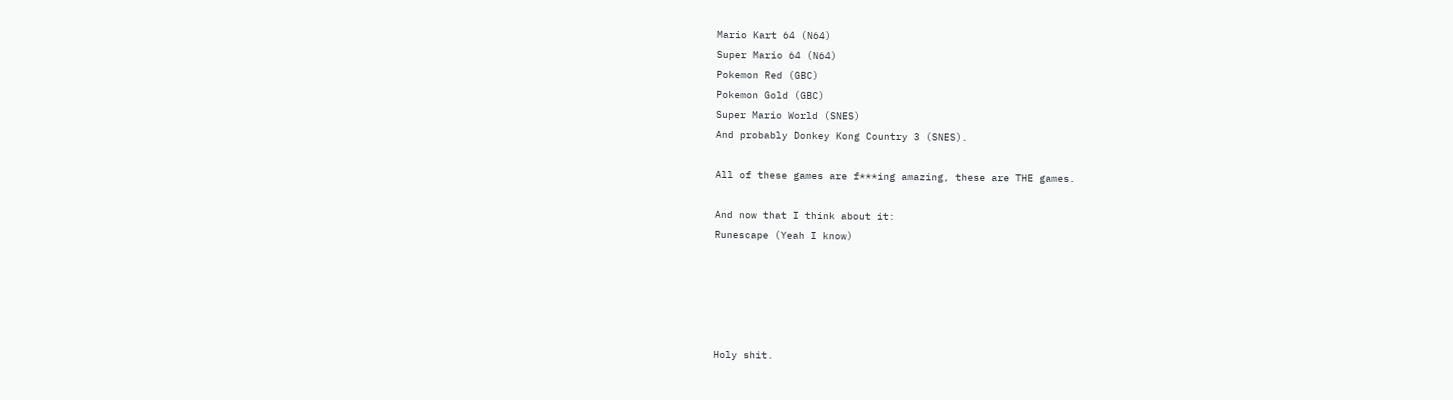Mario Kart 64 (N64)
Super Mario 64 (N64)
Pokemon Red (GBC)
Pokemon Gold (GBC)
Super Mario World (SNES)
And probably Donkey Kong Country 3 (SNES).

All of these games are f***ing amazing, these are THE games.

And now that I think about it:
Runescape (Yeah I know)





Holy shit.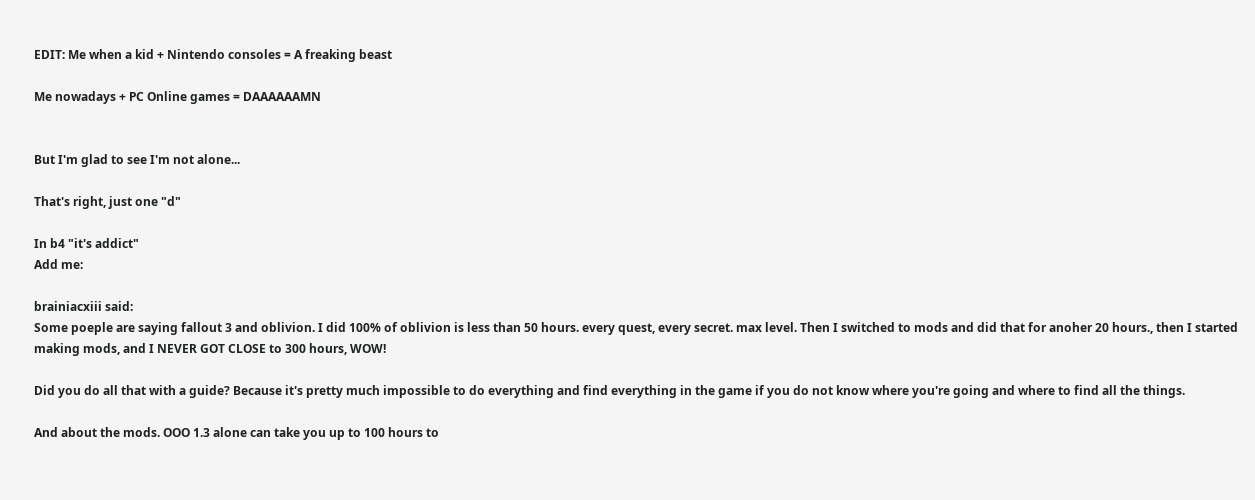EDIT: Me when a kid + Nintendo consoles = A freaking beast

Me nowadays + PC Online games = DAAAAAAMN


But I'm glad to see I'm not alone...

That's right, just one "d"

In b4 "it's addict"
Add me:

brainiacxiii said:
Some poeple are saying fallout 3 and oblivion. I did 100% of oblivion is less than 50 hours. every quest, every secret. max level. Then I switched to mods and did that for anoher 20 hours., then I started making mods, and I NEVER GOT CLOSE to 300 hours, WOW!

Did you do all that with a guide? Because it's pretty much impossible to do everything and find everything in the game if you do not know where you're going and where to find all the things.

And about the mods. OOO 1.3 alone can take you up to 100 hours to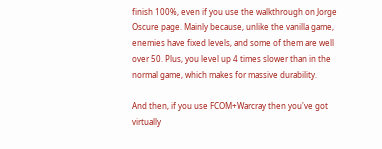finish 100%, even if you use the walkthrough on Jorge Oscure page. Mainly because, unlike the vanilla game, enemies have fixed levels, and some of them are well over 50. Plus, you level up 4 times slower than in the normal game, which makes for massive durability.

And then, if you use FCOM+Warcray then you've got virtually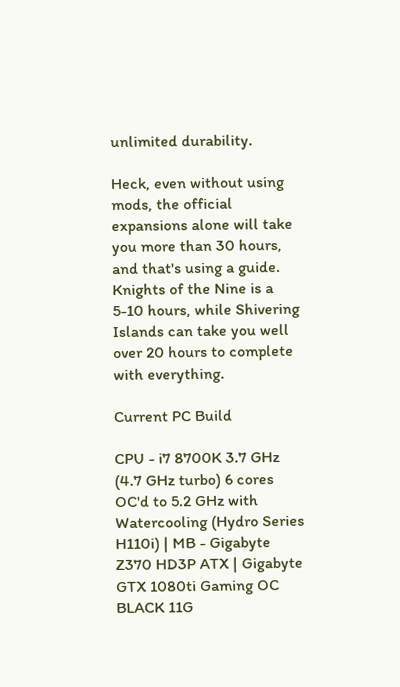unlimited durability.

Heck, even without using mods, the official expansions alone will take you more than 30 hours, and that's using a guide. Knights of the Nine is a 5-10 hours, while Shivering Islands can take you well over 20 hours to complete with everything.

Current PC Build

CPU - i7 8700K 3.7 GHz (4.7 GHz turbo) 6 cores OC'd to 5.2 GHz with Watercooling (Hydro Series H110i) | MB - Gigabyte Z370 HD3P ATX | Gigabyte GTX 1080ti Gaming OC BLACK 11G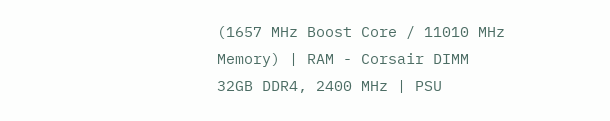(1657 MHz Boost Core / 11010 MHz Memory) | RAM - Corsair DIMM 32GB DDR4, 2400 MHz | PSU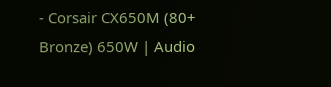- Corsair CX650M (80+ Bronze) 650W | Audio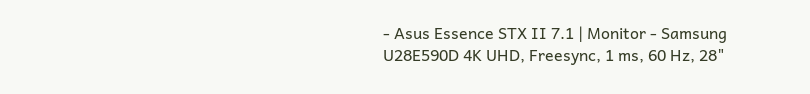- Asus Essence STX II 7.1 | Monitor - Samsung U28E590D 4K UHD, Freesync, 1 ms, 60 Hz, 28"